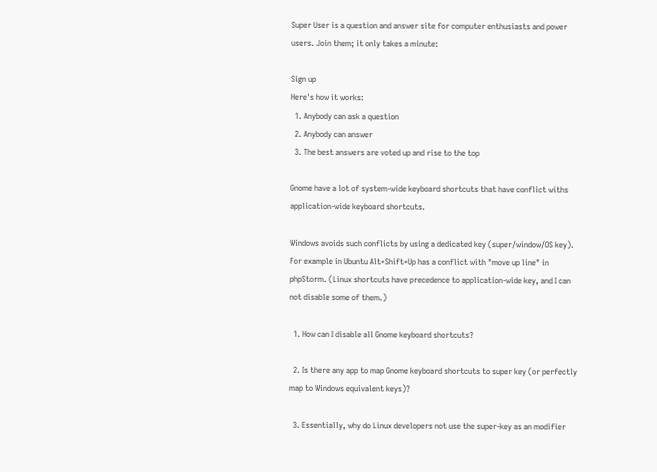Super User is a question and answer site for computer enthusiasts and power users. Join them; it only takes a minute:

Sign up
Here's how it works:
  1. Anybody can ask a question
  2. Anybody can answer
  3. The best answers are voted up and rise to the top

Gnome have a lot of system-wide keyboard shortcuts that have conflict withs application-wide keyboard shortcuts.

Windows avoids such conflicts by using a dedicated key (super/window/OS key). For example in Ubuntu Alt+Shift+Up has a conflict with "move up line" in phpStorm. (Linux shortcuts have precedence to application-wide key, and I can not disable some of them.)

  1. How can I disable all Gnome keyboard shortcuts?

  2. Is there any app to map Gnome keyboard shortcuts to super key (or perfectly map to Windows equivalent keys)?

  3. Essentially, why do Linux developers not use the super-key as an modifier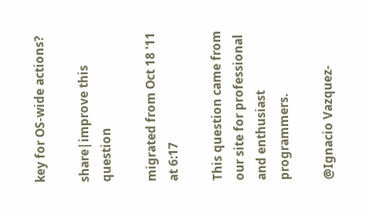key for OS-wide actions?

share|improve this question

migrated from Oct 18 '11 at 6:17

This question came from our site for professional and enthusiast programmers.

@Ignacio Vazquez-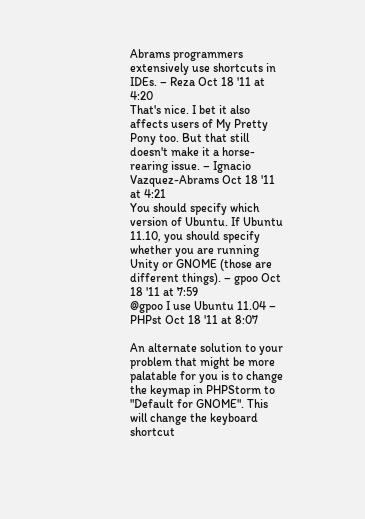Abrams programmers extensively use shortcuts in IDEs. – Reza Oct 18 '11 at 4:20
That's nice. I bet it also affects users of My Pretty Pony too. But that still doesn't make it a horse-rearing issue. – Ignacio Vazquez-Abrams Oct 18 '11 at 4:21
You should specify which version of Ubuntu. If Ubuntu 11.10, you should specify whether you are running Unity or GNOME (those are different things). – gpoo Oct 18 '11 at 7:59
@gpoo I use Ubuntu 11.04 – PHPst Oct 18 '11 at 8:07

An alternate solution to your problem that might be more palatable for you is to change the keymap in PHPStorm to "Default for GNOME". This will change the keyboard shortcut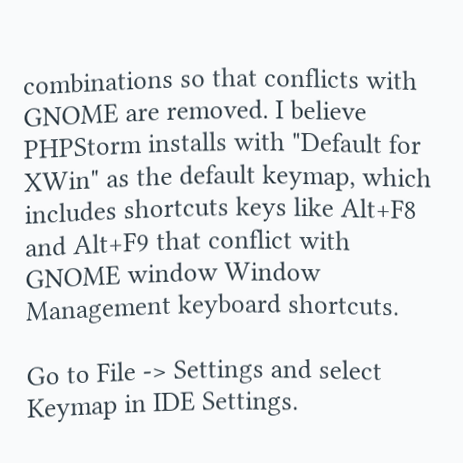combinations so that conflicts with GNOME are removed. I believe PHPStorm installs with "Default for XWin" as the default keymap, which includes shortcuts keys like Alt+F8 and Alt+F9 that conflict with GNOME window Window Management keyboard shortcuts.

Go to File -> Settings and select Keymap in IDE Settings.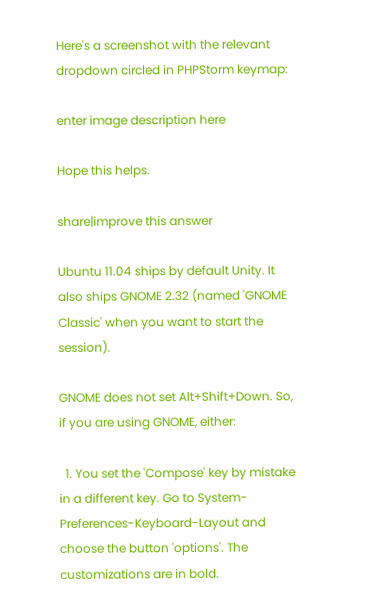Here's a screenshot with the relevant dropdown circled in PHPStorm keymap:

enter image description here

Hope this helps.

share|improve this answer

Ubuntu 11.04 ships by default Unity. It also ships GNOME 2.32 (named 'GNOME Classic' when you want to start the session).

GNOME does not set Alt+Shift+Down. So, if you are using GNOME, either:

  1. You set the 'Compose' key by mistake in a different key. Go to System-Preferences-Keyboard-Layout and choose the button 'options'. The customizations are in bold.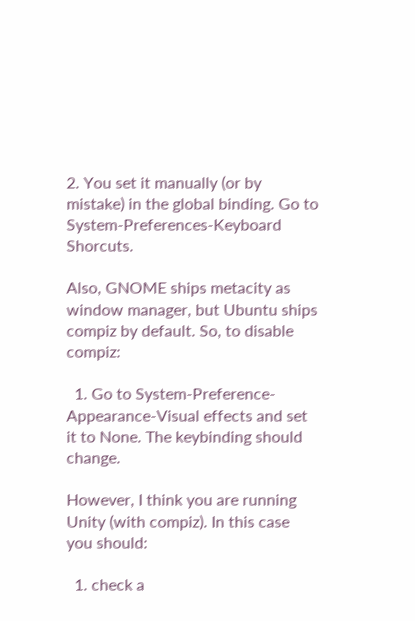2. You set it manually (or by mistake) in the global binding. Go to System-Preferences-Keyboard Shorcuts.

Also, GNOME ships metacity as window manager, but Ubuntu ships compiz by default. So, to disable compiz:

  1. Go to System-Preference-Appearance-Visual effects and set it to None. The keybinding should change.

However, I think you are running Unity (with compiz). In this case you should:

  1. check a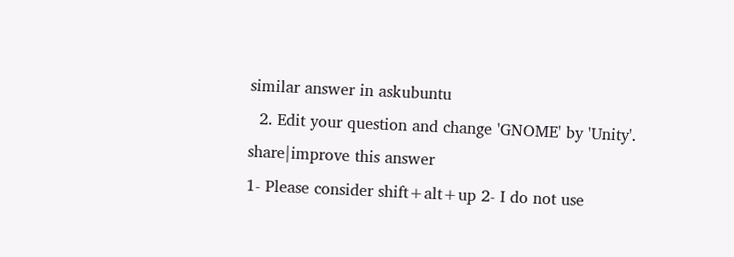similar answer in askubuntu
  2. Edit your question and change 'GNOME' by 'Unity'.
share|improve this answer
1- Please consider shift+alt+up 2- I do not use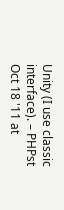Unity (I use classic interface). – PHPst Oct 18 '11 at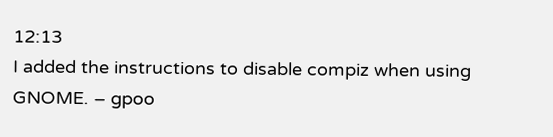12:13
I added the instructions to disable compiz when using GNOME. – gpoo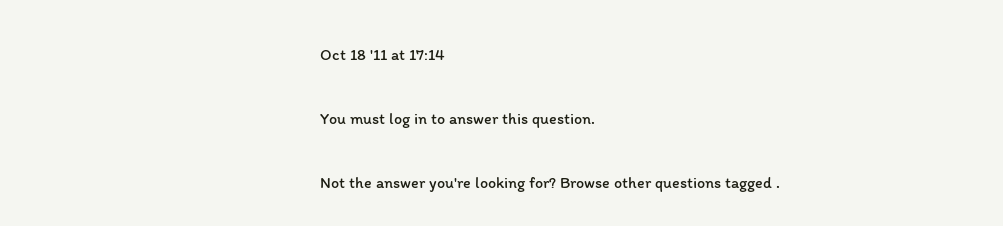Oct 18 '11 at 17:14

You must log in to answer this question.

Not the answer you're looking for? Browse other questions tagged .